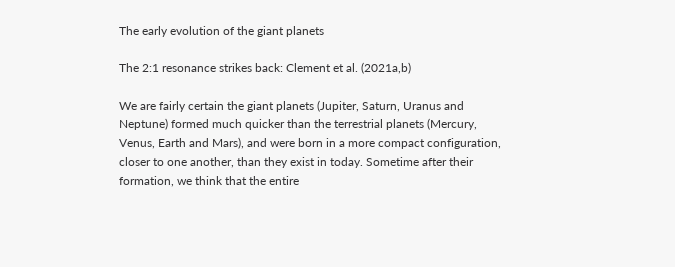The early evolution of the giant planets

The 2:1 resonance strikes back: Clement et al. (2021a,b)

We are fairly certain the giant planets (Jupiter, Saturn, Uranus and Neptune) formed much quicker than the terrestrial planets (Mercury, Venus, Earth and Mars), and were born in a more compact configuration, closer to one another, than they exist in today. Sometime after their formation, we think that the entire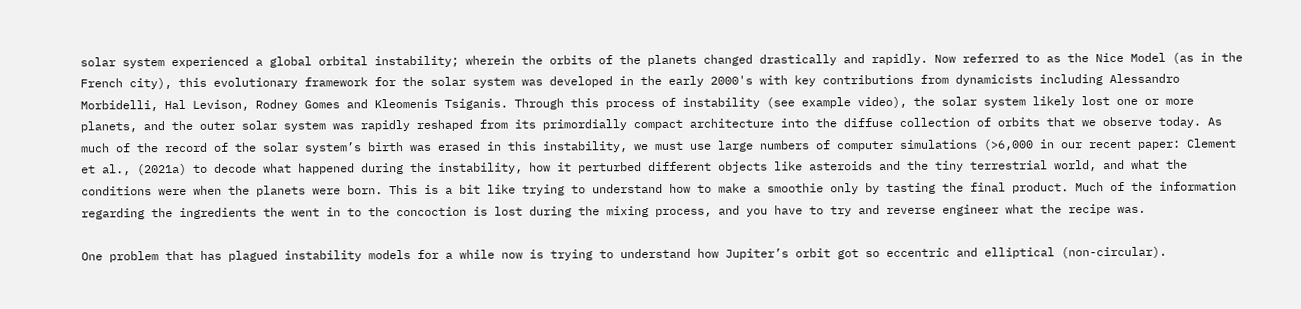solar system experienced a global orbital instability; wherein the orbits of the planets changed drastically and rapidly. Now referred to as the Nice Model (as in the French city), this evolutionary framework for the solar system was developed in the early 2000's with key contributions from dynamicists including Alessandro Morbidelli, Hal Levison, Rodney Gomes and Kleomenis Tsiganis. Through this process of instability (see example video), the solar system likely lost one or more planets, and the outer solar system was rapidly reshaped from its primordially compact architecture into the diffuse collection of orbits that we observe today. As much of the record of the solar system’s birth was erased in this instability, we must use large numbers of computer simulations (>6,000 in our recent paper: Clement et al., (2021a) to decode what happened during the instability, how it perturbed different objects like asteroids and the tiny terrestrial world, and what the conditions were when the planets were born. This is a bit like trying to understand how to make a smoothie only by tasting the final product. Much of the information regarding the ingredients the went in to the concoction is lost during the mixing process, and you have to try and reverse engineer what the recipe was.

One problem that has plagued instability models for a while now is trying to understand how Jupiter’s orbit got so eccentric and elliptical (non-circular).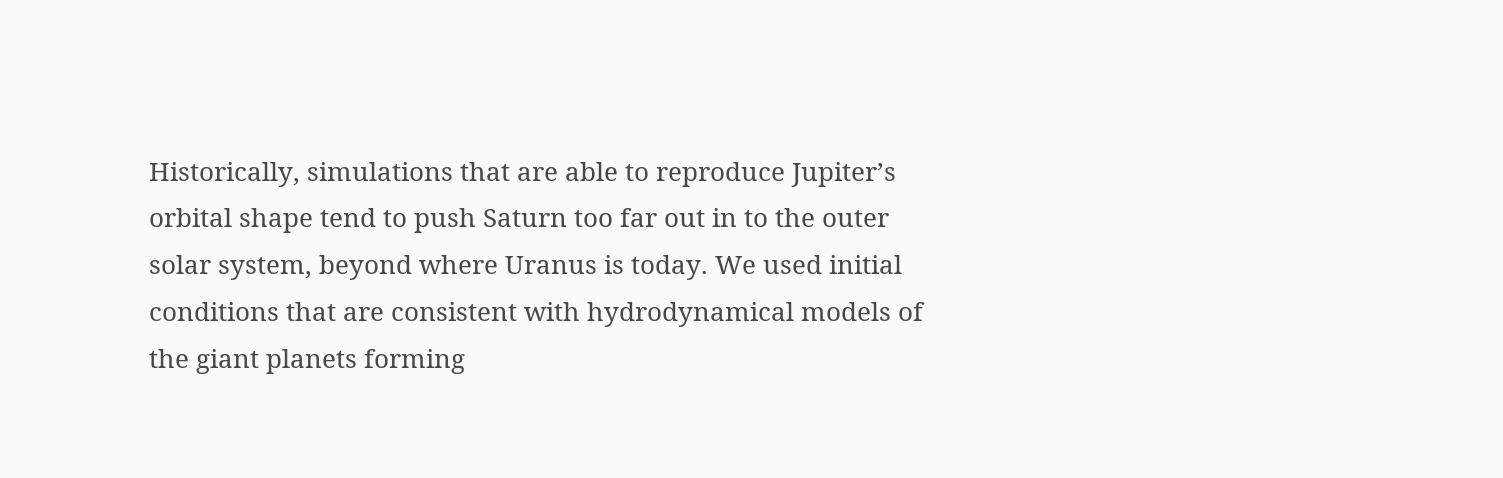Historically, simulations that are able to reproduce Jupiter’s orbital shape tend to push Saturn too far out in to the outer solar system, beyond where Uranus is today. We used initial conditions that are consistent with hydrodynamical models of the giant planets forming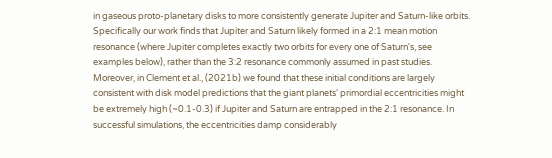in gaseous proto-planetary disks to more consistently generate Jupiter and Saturn-like orbits. Specifically our work finds that Jupiter and Saturn likely formed in a 2:1 mean motion resonance (where Jupiter completes exactly two orbits for every one of Saturn's, see examples below), rather than the 3:2 resonance commonly assumed in past studies. Moreover, in Clement et al., (2021b) we found that these initial conditions are largely consistent with disk model predictions that the giant planets' primordial eccentricities might be extremely high (~0.1-0.3) if Jupiter and Saturn are entrapped in the 2:1 resonance. In successful simulations, the eccentricities damp considerably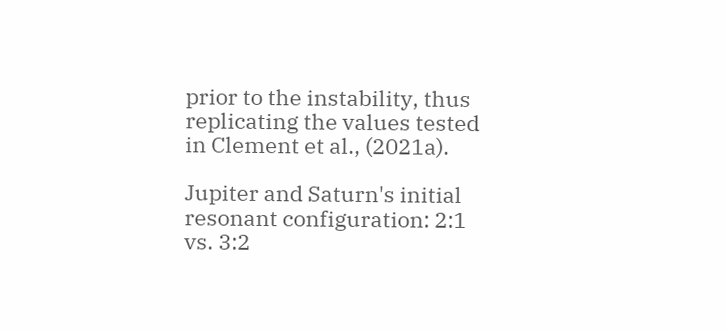prior to the instability, thus replicating the values tested in Clement et al., (2021a).

Jupiter and Saturn's initial resonant configuration: 2:1 vs. 3:2